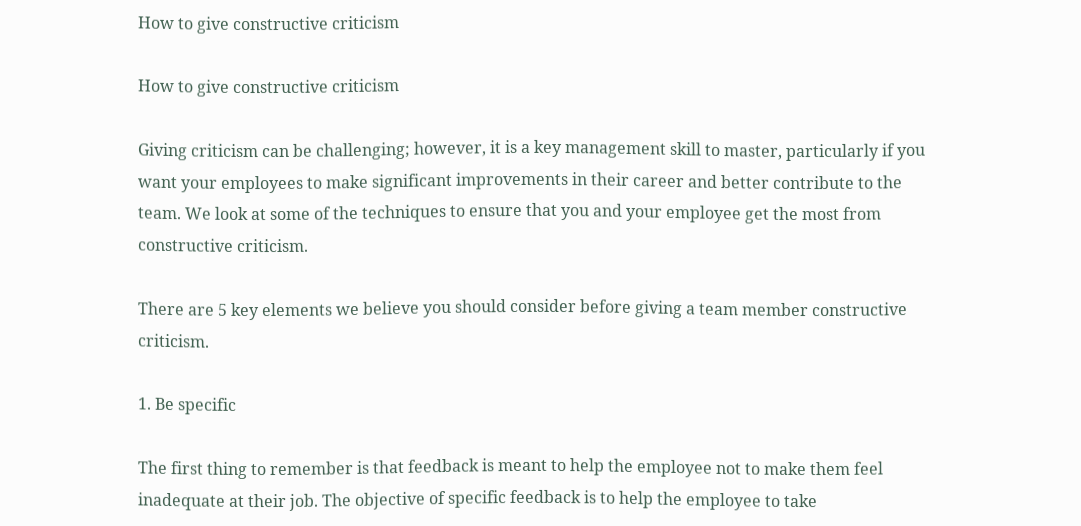How to give constructive criticism

How to give constructive criticism

Giving criticism can be challenging; however, it is a key management skill to master, particularly if you want your employees to make significant improvements in their career and better contribute to the team. We look at some of the techniques to ensure that you and your employee get the most from constructive criticism.

There are 5 key elements we believe you should consider before giving a team member constructive criticism.

1. Be specific

The first thing to remember is that feedback is meant to help the employee not to make them feel inadequate at their job. The objective of specific feedback is to help the employee to take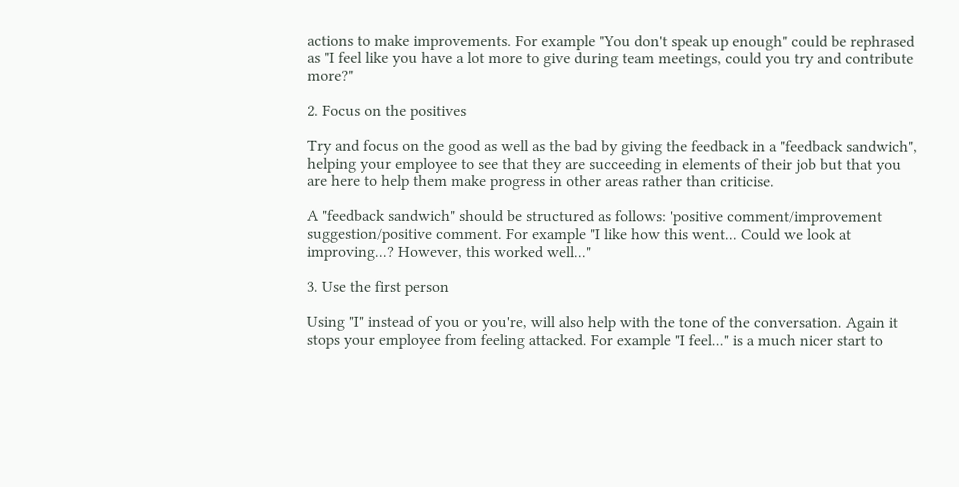actions to make improvements. For example "You don't speak up enough" could be rephrased as "I feel like you have a lot more to give during team meetings, could you try and contribute more?"

2. Focus on the positives

Try and focus on the good as well as the bad by giving the feedback in a "feedback sandwich", helping your employee to see that they are succeeding in elements of their job but that you are here to help them make progress in other areas rather than criticise.

A "feedback sandwich" should be structured as follows: 'positive comment/improvement suggestion/positive comment. For example "I like how this went... Could we look at improving...? However, this worked well..."

3. Use the first person

Using "I" instead of you or you're, will also help with the tone of the conversation. Again it stops your employee from feeling attacked. For example "I feel..." is a much nicer start to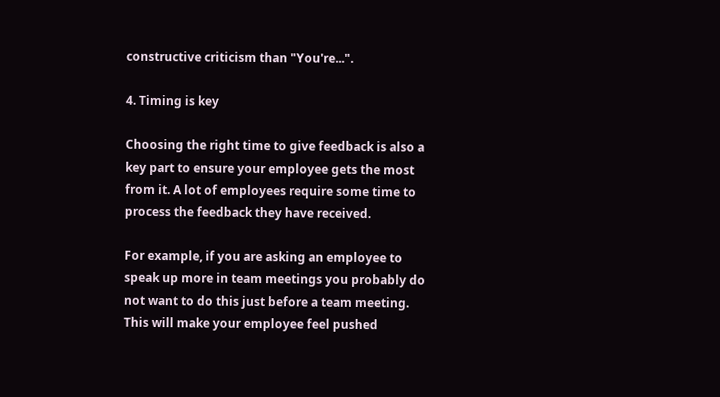constructive criticism than "You're...".

4. Timing is key

Choosing the right time to give feedback is also a key part to ensure your employee gets the most from it. A lot of employees require some time to process the feedback they have received.

For example, if you are asking an employee to speak up more in team meetings you probably do not want to do this just before a team meeting. This will make your employee feel pushed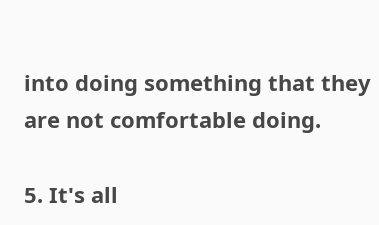into doing something that they are not comfortable doing.

5. It's all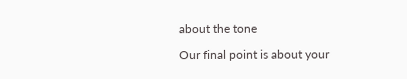about the tone

Our final point is about your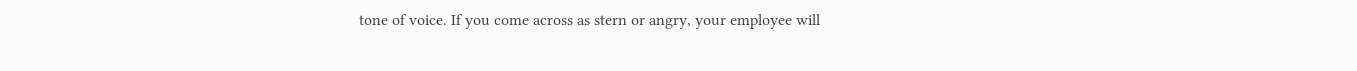tone of voice. If you come across as stern or angry, your employee will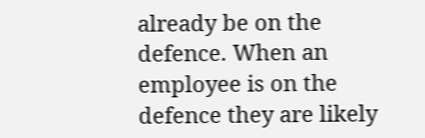already be on the defence. When an employee is on the defence they are likely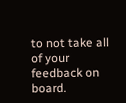to not take all of your feedback on board.